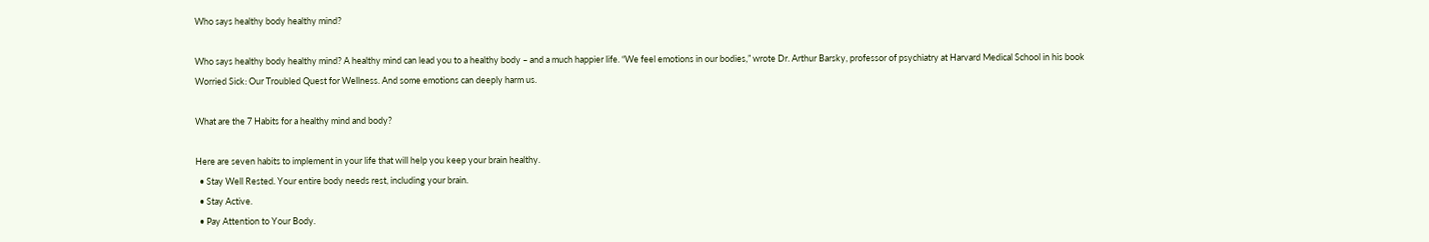Who says healthy body healthy mind?

Who says healthy body healthy mind? A healthy mind can lead you to a healthy body – and a much happier life. “We feel emotions in our bodies,” wrote Dr. Arthur Barsky, professor of psychiatry at Harvard Medical School in his book Worried Sick: Our Troubled Quest for Wellness. And some emotions can deeply harm us.

What are the 7 Habits for a healthy mind and body?

Here are seven habits to implement in your life that will help you keep your brain healthy.
  • Stay Well Rested. Your entire body needs rest, including your brain.
  • Stay Active.
  • Pay Attention to Your Body.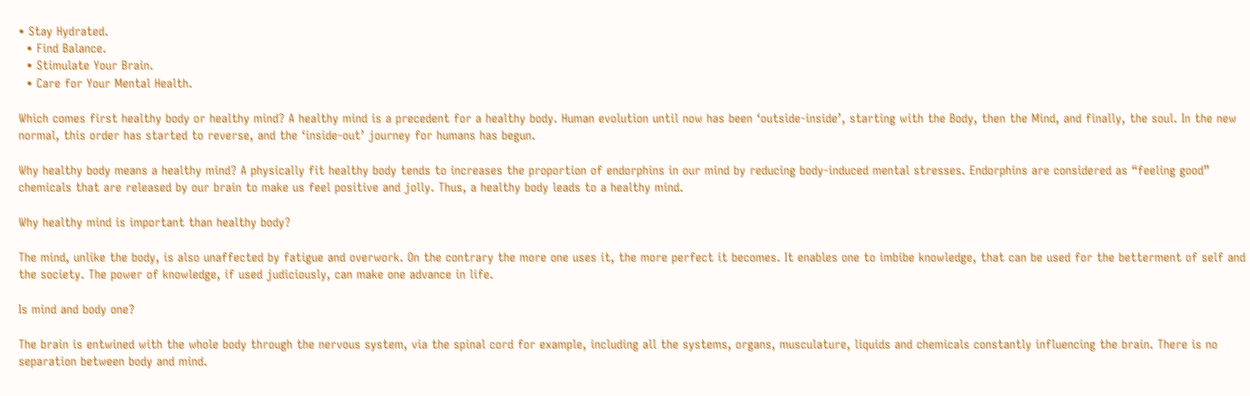• Stay Hydrated.
  • Find Balance.
  • Stimulate Your Brain.
  • Care for Your Mental Health.

Which comes first healthy body or healthy mind? A healthy mind is a precedent for a healthy body. Human evolution until now has been ‘outside-inside’, starting with the Body, then the Mind, and finally, the soul. In the new normal, this order has started to reverse, and the ‘inside-out’ journey for humans has begun.

Why healthy body means a healthy mind? A physically fit healthy body tends to increases the proportion of endorphins in our mind by reducing body-induced mental stresses. Endorphins are considered as “feeling good” chemicals that are released by our brain to make us feel positive and jolly. Thus, a healthy body leads to a healthy mind.

Why healthy mind is important than healthy body?

The mind, unlike the body, is also unaffected by fatigue and overwork. On the contrary the more one uses it, the more perfect it becomes. It enables one to imbibe knowledge, that can be used for the betterment of self and the society. The power of knowledge, if used judiciously, can make one advance in life.

Is mind and body one?

The brain is entwined with the whole body through the nervous system, via the spinal cord for example, including all the systems, organs, musculature, liquids and chemicals constantly influencing the brain. There is no separation between body and mind.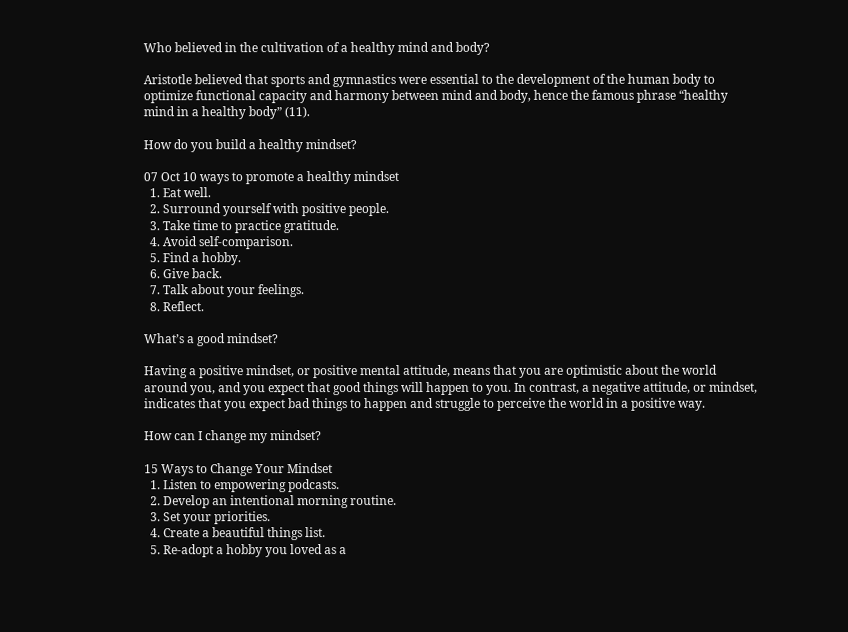Who believed in the cultivation of a healthy mind and body?

Aristotle believed that sports and gymnastics were essential to the development of the human body to optimize functional capacity and harmony between mind and body, hence the famous phrase “healthy mind in a healthy body” (11).

How do you build a healthy mindset?

07 Oct 10 ways to promote a healthy mindset
  1. Eat well.
  2. Surround yourself with positive people.
  3. Take time to practice gratitude.
  4. Avoid self-comparison.
  5. Find a hobby.
  6. Give back.
  7. Talk about your feelings.
  8. Reflect.

What’s a good mindset?

Having a positive mindset, or positive mental attitude, means that you are optimistic about the world around you, and you expect that good things will happen to you. In contrast, a negative attitude, or mindset, indicates that you expect bad things to happen and struggle to perceive the world in a positive way.

How can I change my mindset?

15 Ways to Change Your Mindset
  1. Listen to empowering podcasts.
  2. Develop an intentional morning routine.
  3. Set your priorities.
  4. Create a beautiful things list.
  5. Re-adopt a hobby you loved as a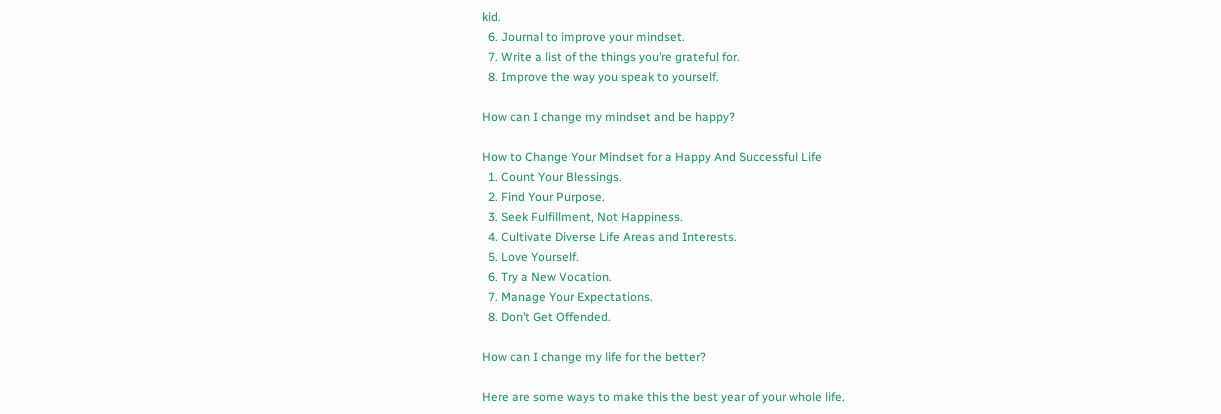kid.
  6. Journal to improve your mindset.
  7. Write a list of the things you’re grateful for.
  8. Improve the way you speak to yourself.

How can I change my mindset and be happy?

How to Change Your Mindset for a Happy And Successful Life
  1. Count Your Blessings.
  2. Find Your Purpose.
  3. Seek Fulfillment, Not Happiness.
  4. Cultivate Diverse Life Areas and Interests.
  5. Love Yourself.
  6. Try a New Vocation.
  7. Manage Your Expectations.
  8. Don’t Get Offended.

How can I change my life for the better?

Here are some ways to make this the best year of your whole life.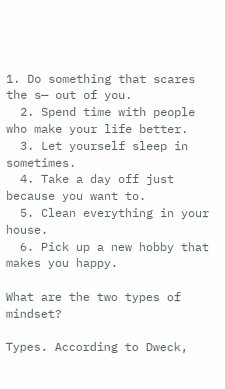1. Do something that scares the s— out of you.
  2. Spend time with people who make your life better.
  3. Let yourself sleep in sometimes.
  4. Take a day off just because you want to.
  5. Clean everything in your house.
  6. Pick up a new hobby that makes you happy.

What are the two types of mindset?

Types. According to Dweck,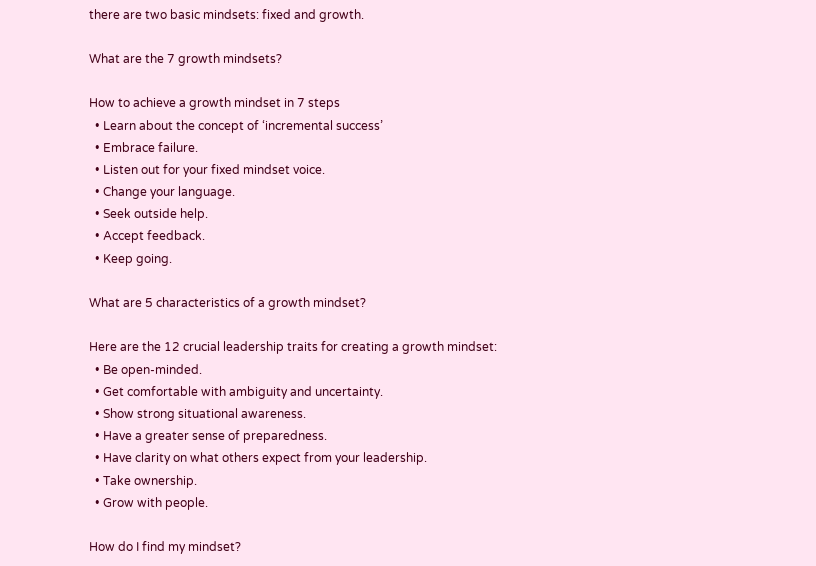there are two basic mindsets: fixed and growth.

What are the 7 growth mindsets?

How to achieve a growth mindset in 7 steps
  • Learn about the concept of ‘incremental success’
  • Embrace failure.
  • Listen out for your fixed mindset voice.
  • Change your language.
  • Seek outside help.
  • Accept feedback.
  • Keep going.

What are 5 characteristics of a growth mindset?

Here are the 12 crucial leadership traits for creating a growth mindset:
  • Be open-minded.
  • Get comfortable with ambiguity and uncertainty.
  • Show strong situational awareness.
  • Have a greater sense of preparedness.
  • Have clarity on what others expect from your leadership.
  • Take ownership.
  • Grow with people.

How do I find my mindset?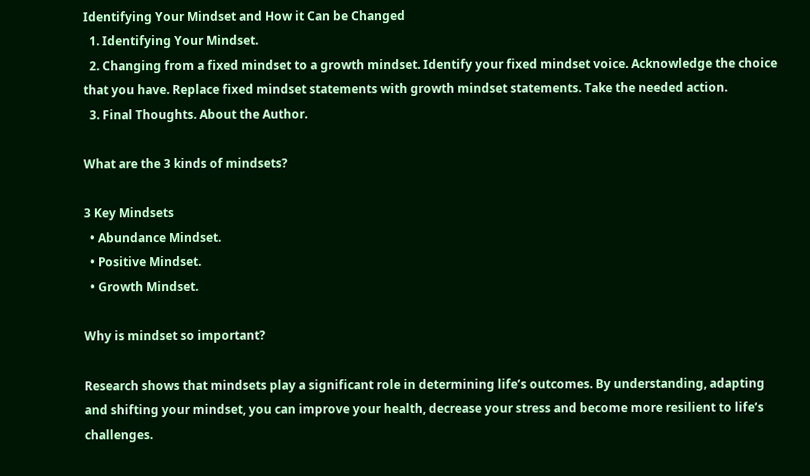Identifying Your Mindset and How it Can be Changed
  1. Identifying Your Mindset.
  2. Changing from a fixed mindset to a growth mindset. Identify your fixed mindset voice. Acknowledge the choice that you have. Replace fixed mindset statements with growth mindset statements. Take the needed action.
  3. Final Thoughts. About the Author.

What are the 3 kinds of mindsets?

3 Key Mindsets
  • Abundance Mindset.
  • Positive Mindset.
  • Growth Mindset.

Why is mindset so important?

Research shows that mindsets play a significant role in determining life’s outcomes. By understanding, adapting and shifting your mindset, you can improve your health, decrease your stress and become more resilient to life’s challenges.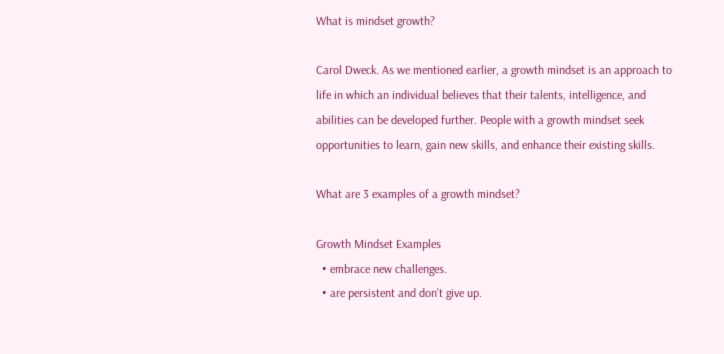What is mindset growth?

Carol Dweck. As we mentioned earlier, a growth mindset is an approach to life in which an individual believes that their talents, intelligence, and abilities can be developed further. People with a growth mindset seek opportunities to learn, gain new skills, and enhance their existing skills.

What are 3 examples of a growth mindset?

Growth Mindset Examples
  • embrace new challenges.
  • are persistent and don’t give up.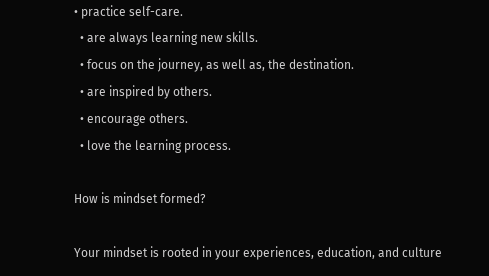• practice self-care.
  • are always learning new skills.
  • focus on the journey, as well as, the destination.
  • are inspired by others.
  • encourage others.
  • love the learning process.

How is mindset formed?

Your mindset is rooted in your experiences, education, and culture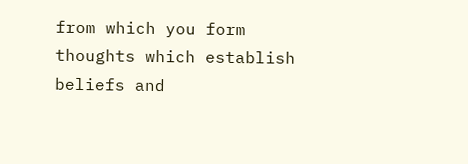from which you form thoughts which establish beliefs and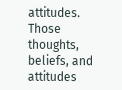attitudes. Those thoughts, beliefs, and attitudes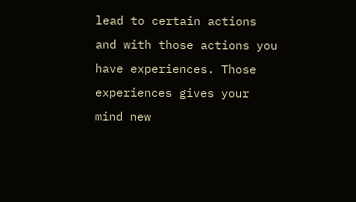lead to certain actions and with those actions you have experiences. Those experiences gives your mind new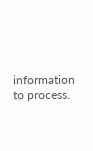information to process.